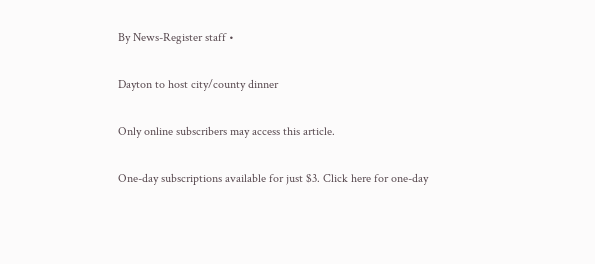By News-Register staff •

Dayton to host city/county dinner

Only online subscribers may access this article.

One-day subscriptions available for just $3. Click here for one-day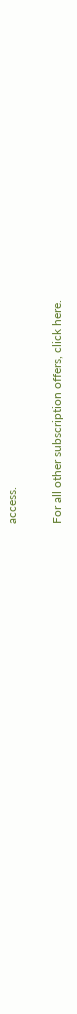access.

For all other subscription offers, click here.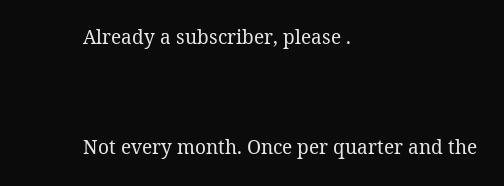Already a subscriber, please .



Not every month. Once per quarter and the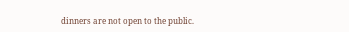dinners are not open to the public.